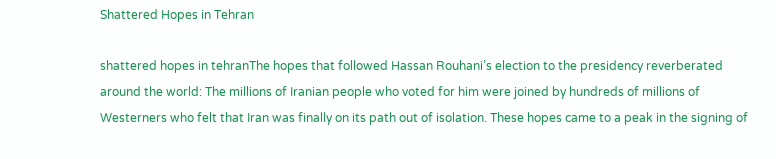Shattered Hopes in Tehran

shattered hopes in tehranThe hopes that followed Hassan Rouhani’s election to the presidency reverberated around the world: The millions of Iranian people who voted for him were joined by hundreds of millions of Westerners who felt that Iran was finally on its path out of isolation. These hopes came to a peak in the signing of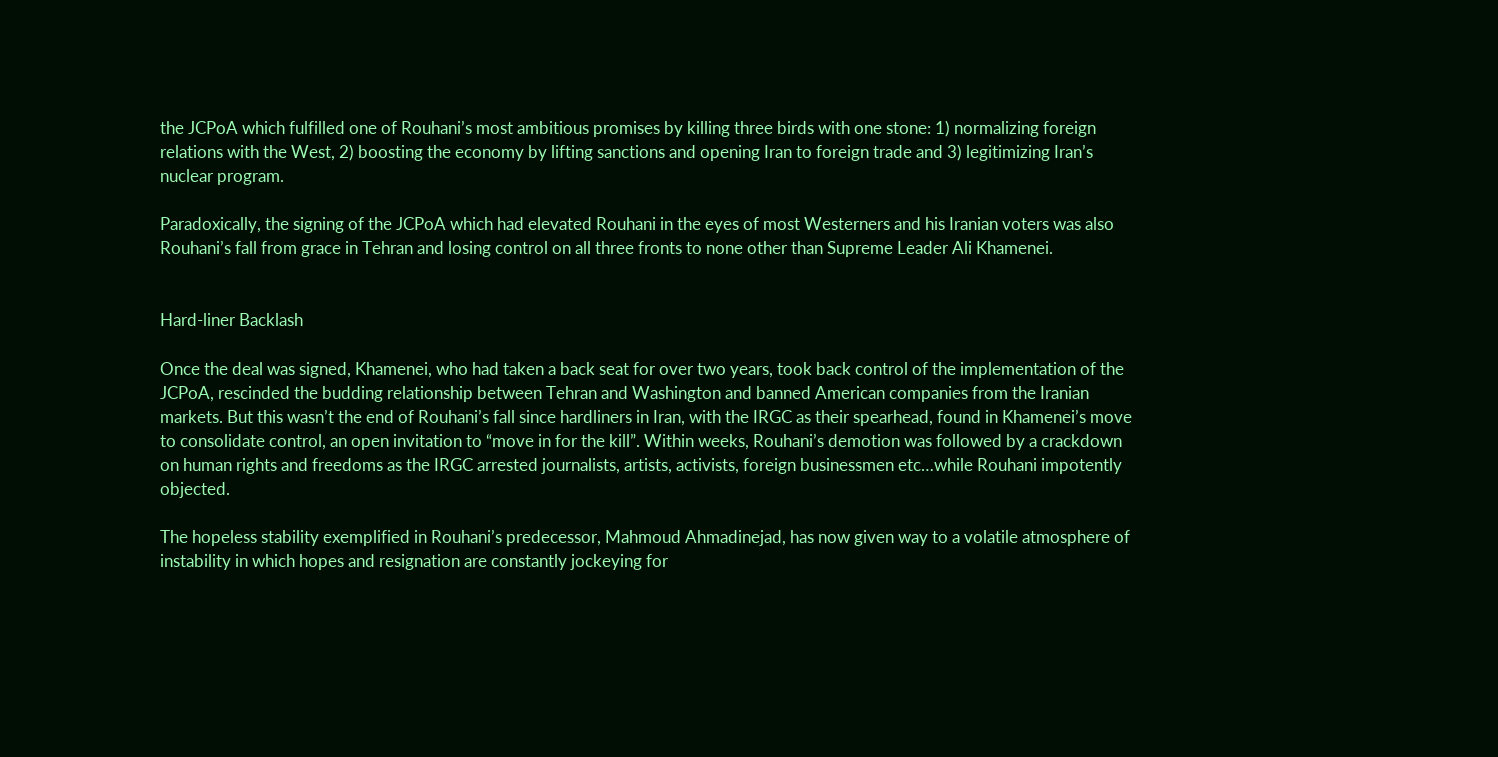the JCPoA which fulfilled one of Rouhani’s most ambitious promises by killing three birds with one stone: 1) normalizing foreign relations with the West, 2) boosting the economy by lifting sanctions and opening Iran to foreign trade and 3) legitimizing Iran’s nuclear program.

Paradoxically, the signing of the JCPoA which had elevated Rouhani in the eyes of most Westerners and his Iranian voters was also Rouhani’s fall from grace in Tehran and losing control on all three fronts to none other than Supreme Leader Ali Khamenei.


Hard-liner Backlash

Once the deal was signed, Khamenei, who had taken a back seat for over two years, took back control of the implementation of the JCPoA, rescinded the budding relationship between Tehran and Washington and banned American companies from the Iranian markets. But this wasn’t the end of Rouhani’s fall since hardliners in Iran, with the IRGC as their spearhead, found in Khamenei’s move to consolidate control, an open invitation to “move in for the kill”. Within weeks, Rouhani’s demotion was followed by a crackdown on human rights and freedoms as the IRGC arrested journalists, artists, activists, foreign businessmen etc…while Rouhani impotently objected.

The hopeless stability exemplified in Rouhani’s predecessor, Mahmoud Ahmadinejad, has now given way to a volatile atmosphere of instability in which hopes and resignation are constantly jockeying for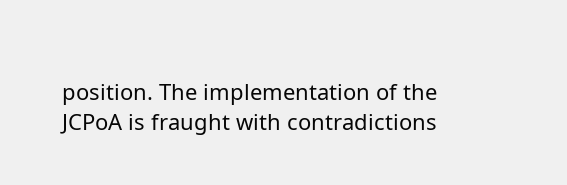position. The implementation of the JCPoA is fraught with contradictions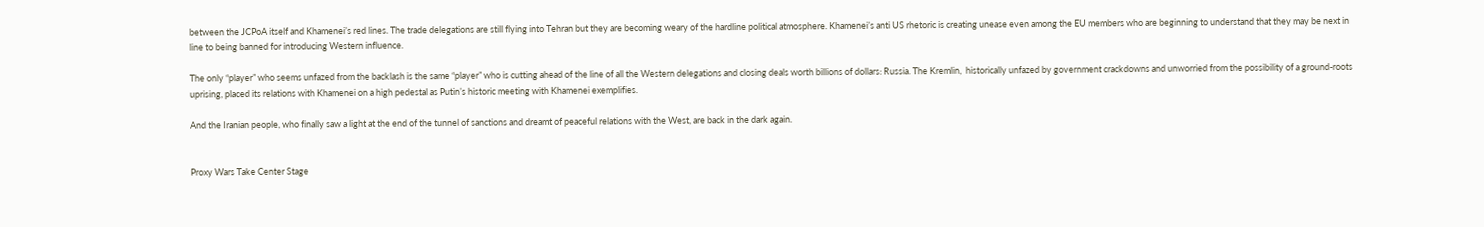between the JCPoA itself and Khamenei’s red lines. The trade delegations are still flying into Tehran but they are becoming weary of the hardline political atmosphere. Khamenei’s anti US rhetoric is creating unease even among the EU members who are beginning to understand that they may be next in line to being banned for introducing Western influence.

The only “player” who seems unfazed from the backlash is the same “player” who is cutting ahead of the line of all the Western delegations and closing deals worth billions of dollars: Russia. The Kremlin,  historically unfazed by government crackdowns and unworried from the possibility of a ground-roots uprising, placed its relations with Khamenei on a high pedestal as Putin’s historic meeting with Khamenei exemplifies.

And the Iranian people, who finally saw a light at the end of the tunnel of sanctions and dreamt of peaceful relations with the West, are back in the dark again.


Proxy Wars Take Center Stage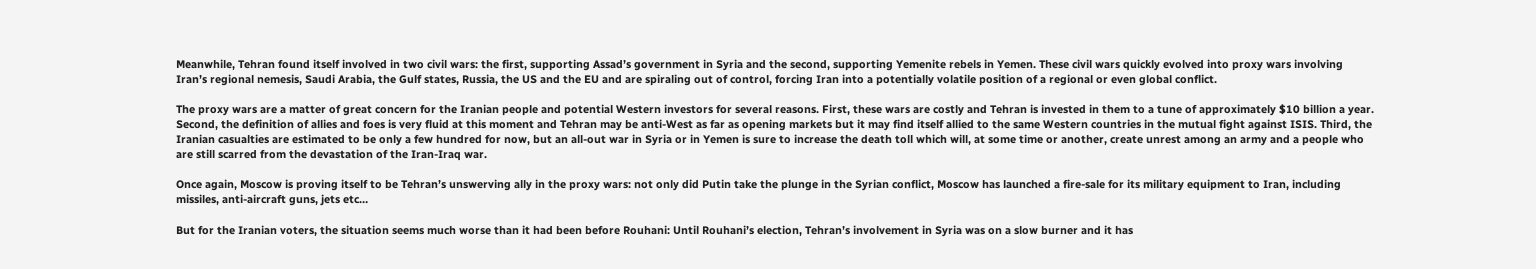Meanwhile, Tehran found itself involved in two civil wars: the first, supporting Assad’s government in Syria and the second, supporting Yemenite rebels in Yemen. These civil wars quickly evolved into proxy wars involving Iran’s regional nemesis, Saudi Arabia, the Gulf states, Russia, the US and the EU and are spiraling out of control, forcing Iran into a potentially volatile position of a regional or even global conflict.

The proxy wars are a matter of great concern for the Iranian people and potential Western investors for several reasons. First, these wars are costly and Tehran is invested in them to a tune of approximately $10 billion a year. Second, the definition of allies and foes is very fluid at this moment and Tehran may be anti-West as far as opening markets but it may find itself allied to the same Western countries in the mutual fight against ISIS. Third, the Iranian casualties are estimated to be only a few hundred for now, but an all-out war in Syria or in Yemen is sure to increase the death toll which will, at some time or another, create unrest among an army and a people who are still scarred from the devastation of the Iran-Iraq war.

Once again, Moscow is proving itself to be Tehran’s unswerving ally in the proxy wars: not only did Putin take the plunge in the Syrian conflict, Moscow has launched a fire-sale for its military equipment to Iran, including missiles, anti-aircraft guns, jets etc…

But for the Iranian voters, the situation seems much worse than it had been before Rouhani: Until Rouhani’s election, Tehran’s involvement in Syria was on a slow burner and it has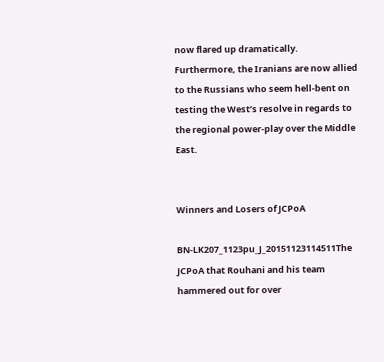now flared up dramatically. Furthermore, the Iranians are now allied to the Russians who seem hell-bent on testing the West’s resolve in regards to the regional power-play over the Middle East.


Winners and Losers of JCPoA

BN-LK207_1123pu_J_20151123114511The JCPoA that Rouhani and his team hammered out for over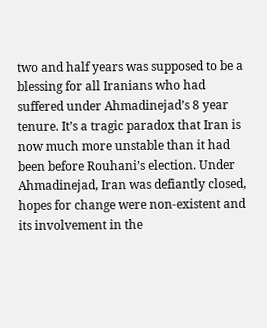two and half years was supposed to be a blessing for all Iranians who had suffered under Ahmadinejad’s 8 year tenure. It’s a tragic paradox that Iran is now much more unstable than it had been before Rouhani’s election. Under Ahmadinejad, Iran was defiantly closed, hopes for change were non-existent and its involvement in the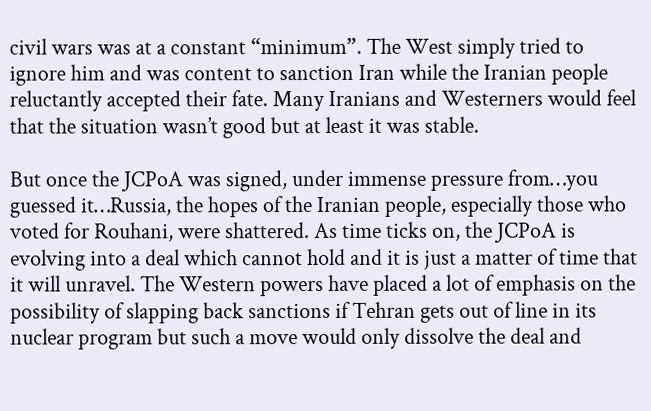civil wars was at a constant “minimum”. The West simply tried to ignore him and was content to sanction Iran while the Iranian people reluctantly accepted their fate. Many Iranians and Westerners would feel that the situation wasn’t good but at least it was stable.

But once the JCPoA was signed, under immense pressure from…you guessed it…Russia, the hopes of the Iranian people, especially those who voted for Rouhani, were shattered. As time ticks on, the JCPoA is evolving into a deal which cannot hold and it is just a matter of time that it will unravel. The Western powers have placed a lot of emphasis on the possibility of slapping back sanctions if Tehran gets out of line in its nuclear program but such a move would only dissolve the deal and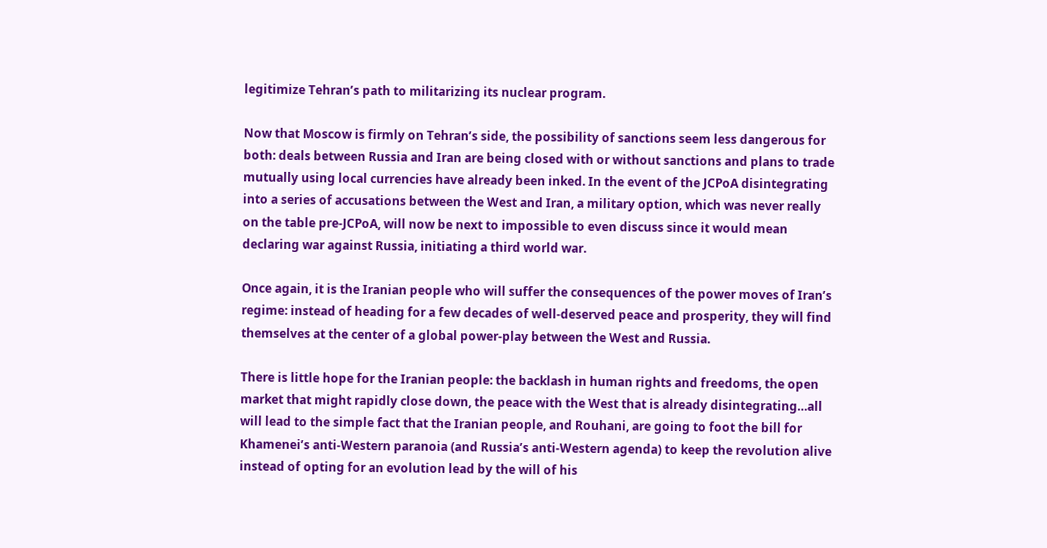legitimize Tehran’s path to militarizing its nuclear program.

Now that Moscow is firmly on Tehran’s side, the possibility of sanctions seem less dangerous for both: deals between Russia and Iran are being closed with or without sanctions and plans to trade mutually using local currencies have already been inked. In the event of the JCPoA disintegrating into a series of accusations between the West and Iran, a military option, which was never really on the table pre-JCPoA, will now be next to impossible to even discuss since it would mean declaring war against Russia, initiating a third world war.

Once again, it is the Iranian people who will suffer the consequences of the power moves of Iran’s regime: instead of heading for a few decades of well-deserved peace and prosperity, they will find themselves at the center of a global power-play between the West and Russia.

There is little hope for the Iranian people: the backlash in human rights and freedoms, the open market that might rapidly close down, the peace with the West that is already disintegrating…all will lead to the simple fact that the Iranian people, and Rouhani, are going to foot the bill for Khamenei’s anti-Western paranoia (and Russia’s anti-Western agenda) to keep the revolution alive instead of opting for an evolution lead by the will of his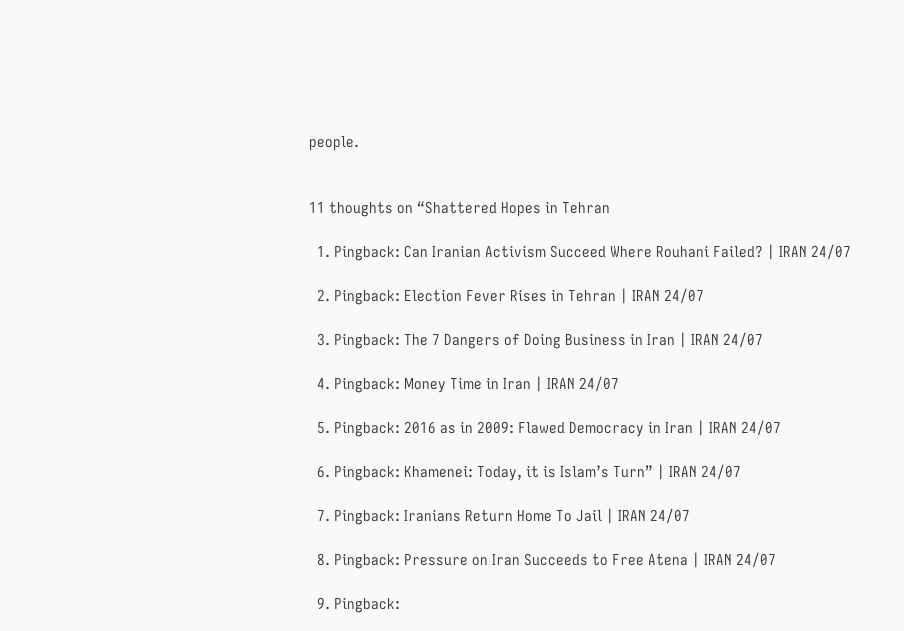people.


11 thoughts on “Shattered Hopes in Tehran

  1. Pingback: Can Iranian Activism Succeed Where Rouhani Failed? | IRAN 24/07

  2. Pingback: Election Fever Rises in Tehran | IRAN 24/07

  3. Pingback: The 7 Dangers of Doing Business in Iran | IRAN 24/07

  4. Pingback: Money Time in Iran | IRAN 24/07

  5. Pingback: 2016 as in 2009: Flawed Democracy in Iran | IRAN 24/07

  6. Pingback: Khamenei: Today, it is Islam’s Turn” | IRAN 24/07

  7. Pingback: Iranians Return Home To Jail | IRAN 24/07

  8. Pingback: Pressure on Iran Succeeds to Free Atena | IRAN 24/07

  9. Pingback: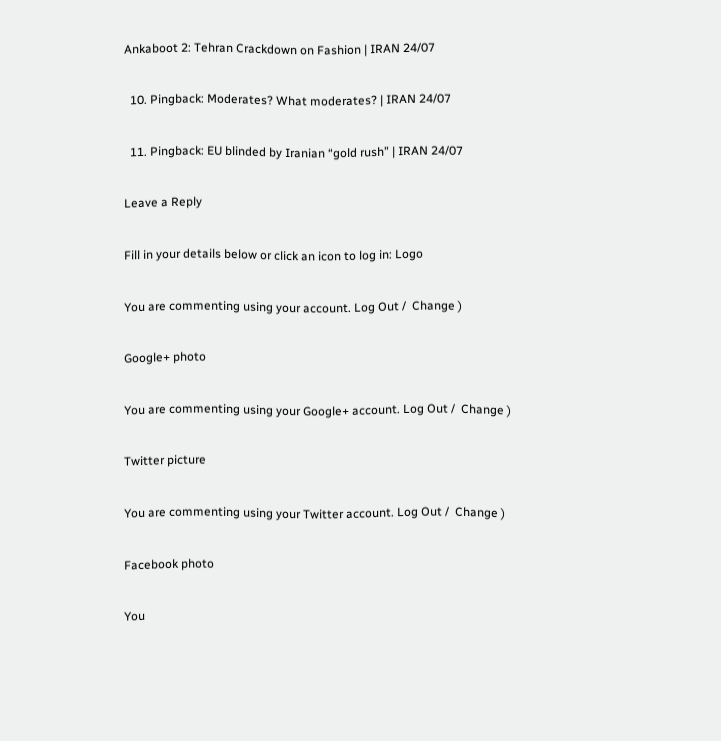Ankaboot 2: Tehran Crackdown on Fashion | IRAN 24/07

  10. Pingback: Moderates? What moderates? | IRAN 24/07

  11. Pingback: EU blinded by Iranian “gold rush” | IRAN 24/07

Leave a Reply

Fill in your details below or click an icon to log in: Logo

You are commenting using your account. Log Out /  Change )

Google+ photo

You are commenting using your Google+ account. Log Out /  Change )

Twitter picture

You are commenting using your Twitter account. Log Out /  Change )

Facebook photo

You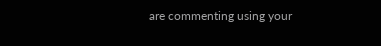are commenting using your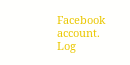Facebook account. Log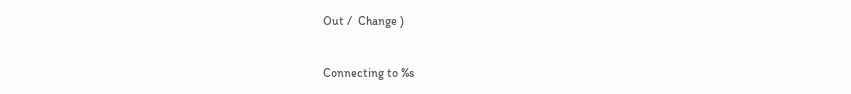Out /  Change )


Connecting to %s